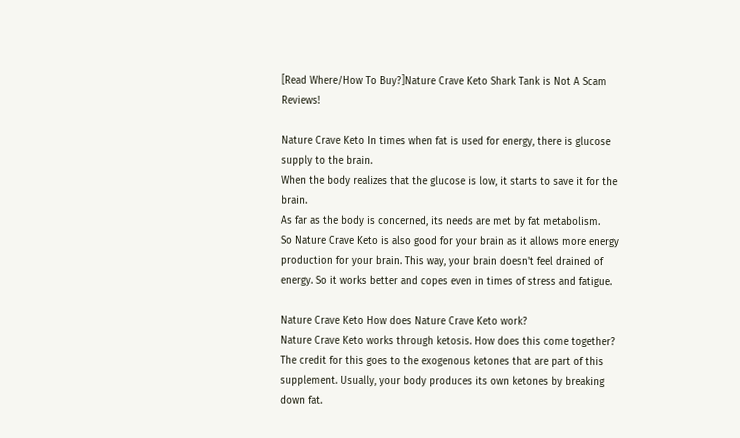[Read Where/How To Buy?]Nature Crave Keto Shark Tank is Not A Scam Reviews!

Nature Crave Keto In times when fat is used for energy, there is glucose supply to the brain.
When the body realizes that the glucose is low, it starts to save it for the brain.
As far as the body is concerned, its needs are met by fat metabolism.
So Nature Crave Keto is also good for your brain as it allows more energy production for your brain. This way, your brain doesn't feel drained of energy. So it works better and copes even in times of stress and fatigue.

Nature Crave Keto How does Nature Crave Keto work?
Nature Crave Keto works through ketosis. How does this come together? The credit for this goes to the exogenous ketones that are part of this supplement. Usually, your body produces its own ketones by breaking down fat.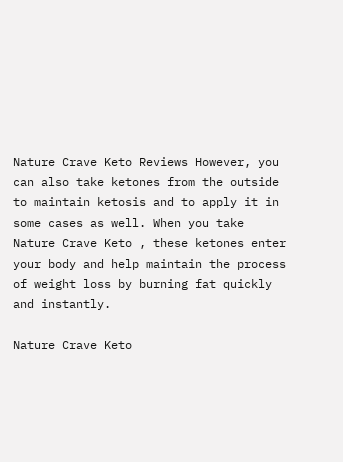Nature Crave Keto Reviews However, you can also take ketones from the outside to maintain ketosis and to apply it in some cases as well. When you take Nature Crave Keto , these ketones enter your body and help maintain the process of weight loss by burning fat quickly and instantly.

Nature Crave Keto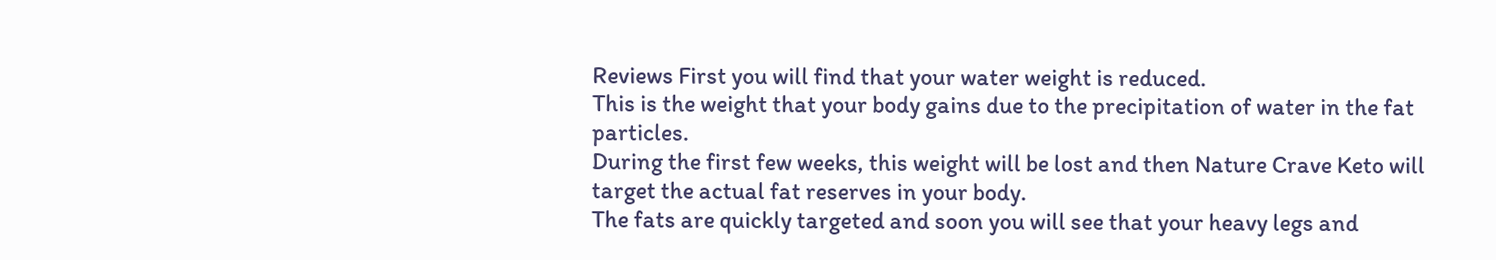Reviews First you will find that your water weight is reduced.
This is the weight that your body gains due to the precipitation of water in the fat particles.
During the first few weeks, this weight will be lost and then Nature Crave Keto will target the actual fat reserves in your body.
The fats are quickly targeted and soon you will see that your heavy legs and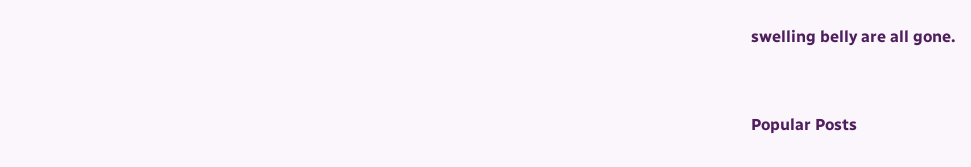swelling belly are all gone.



Popular Posts